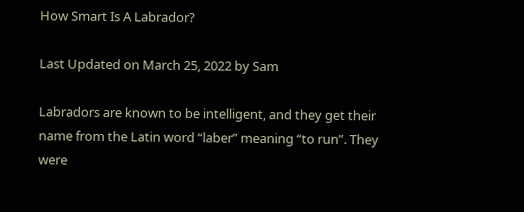How Smart Is A Labrador?

Last Updated on March 25, 2022 by Sam

Labradors are known to be intelligent, and they get their name from the Latin word “laber” meaning “to run”. They were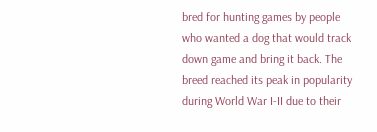bred for hunting games by people who wanted a dog that would track down game and bring it back. The breed reached its peak in popularity during World War I-II due to their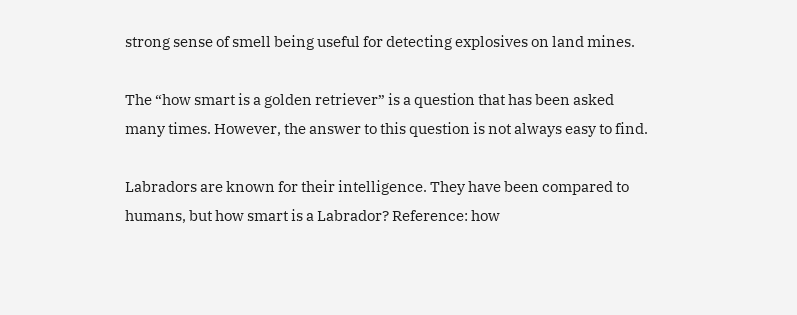strong sense of smell being useful for detecting explosives on land mines.

The “how smart is a golden retriever” is a question that has been asked many times. However, the answer to this question is not always easy to find.

Labradors are known for their intelligence. They have been compared to humans, but how smart is a Labrador? Reference: how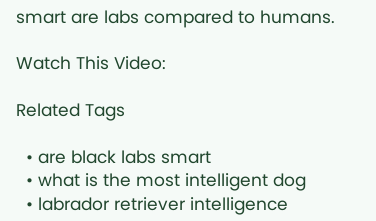smart are labs compared to humans.

Watch This Video:

Related Tags

  • are black labs smart
  • what is the most intelligent dog
  • labrador retriever intelligence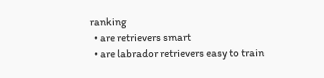ranking
  • are retrievers smart
  • are labrador retrievers easy to train